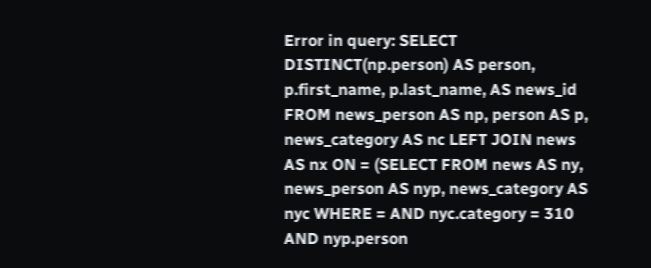Error in query: SELECT DISTINCT(np.person) AS person, p.first_name, p.last_name, AS news_id FROM news_person AS np, person AS p, news_category AS nc LEFT JOIN news AS nx ON = (SELECT FROM news AS ny, news_person AS nyp, news_category AS nyc WHERE = AND nyc.category = 310 AND nyp.person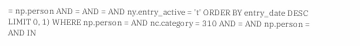= np.person AND = AND = AND ny.entry_active = 't' ORDER BY entry_date DESC LIMIT 0, 1) WHERE np.person = AND nc.category = 310 AND = AND np.person = AND IN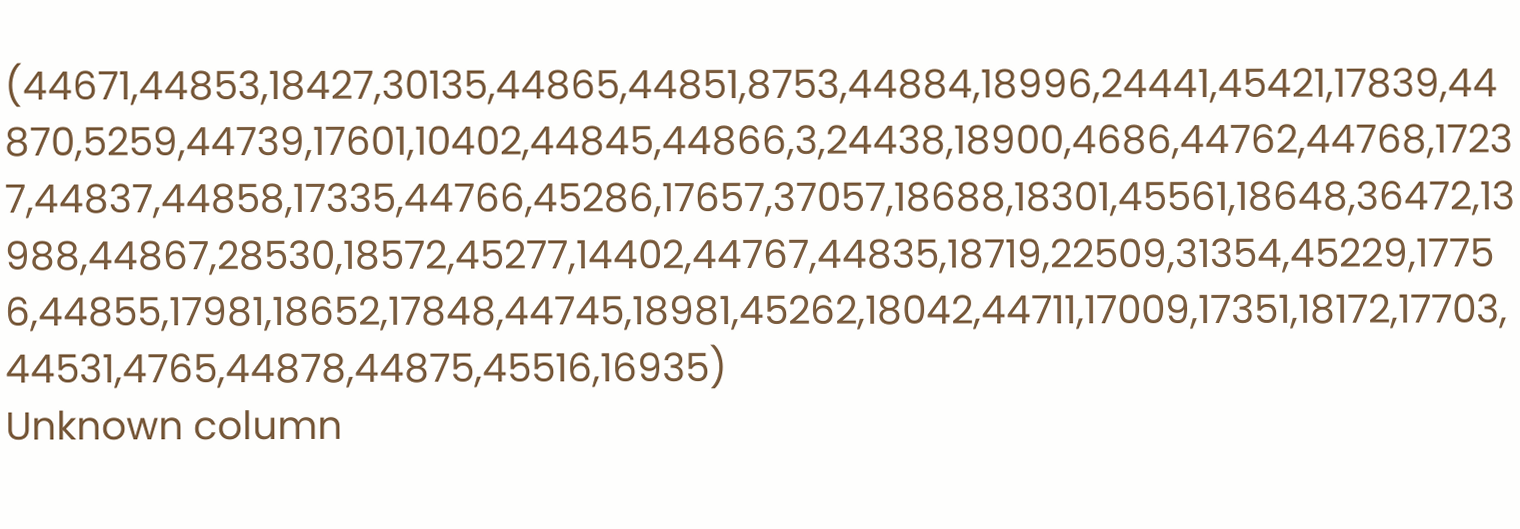(44671,44853,18427,30135,44865,44851,8753,44884,18996,24441,45421,17839,44870,5259,44739,17601,10402,44845,44866,3,24438,18900,4686,44762,44768,17237,44837,44858,17335,44766,45286,17657,37057,18688,18301,45561,18648,36472,13988,44867,28530,18572,45277,14402,44767,44835,18719,22509,31354,45229,17756,44855,17981,18652,17848,44745,18981,45262,18042,44711,17009,17351,18172,17703,44531,4765,44878,44875,45516,16935)
Unknown column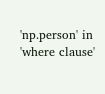'np.person' in 'where clause'